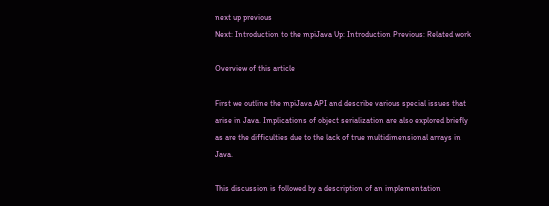next up previous
Next: Introduction to the mpiJava Up: Introduction Previous: Related work

Overview of this article

First we outline the mpiJava API and describe various special issues that arise in Java. Implications of object serialization are also explored briefly as are the difficulties due to the lack of true multidimensional arrays in Java.

This discussion is followed by a description of an implementation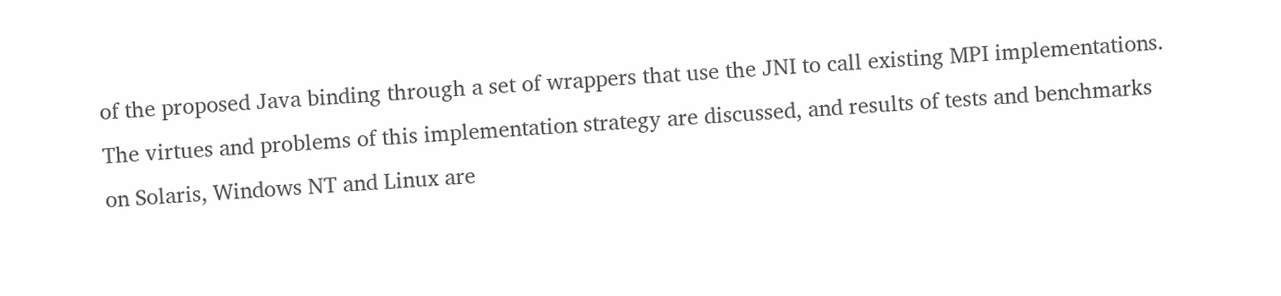of the proposed Java binding through a set of wrappers that use the JNI to call existing MPI implementations. The virtues and problems of this implementation strategy are discussed, and results of tests and benchmarks on Solaris, Windows NT and Linux are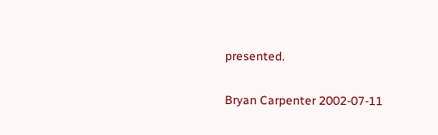presented.

Bryan Carpenter 2002-07-11